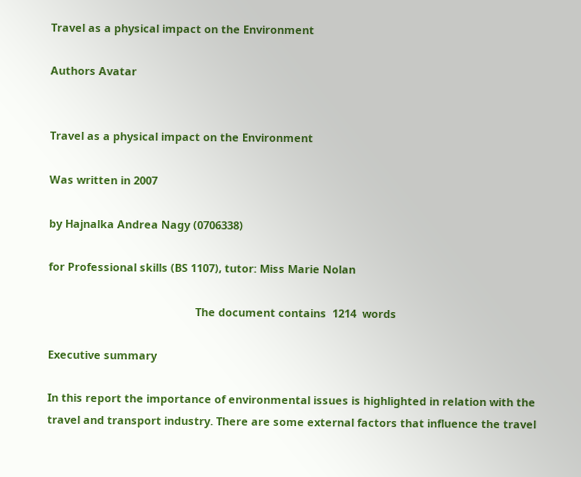Travel as a physical impact on the Environment

Authors Avatar


Travel as a physical impact on the Environment

Was written in 2007

by Hajnalka Andrea Nagy (0706338)

for Professional skills (BS 1107), tutor: Miss Marie Nolan

                                                 The document contains  1214  words

Executive summary

In this report the importance of environmental issues is highlighted in relation with the travel and transport industry. There are some external factors that influence the travel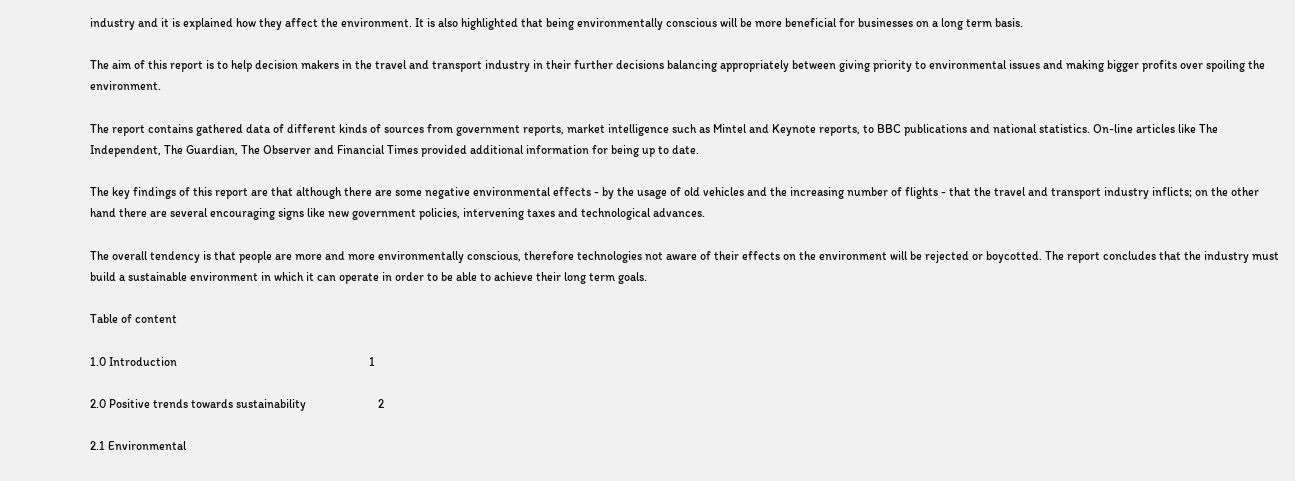industry and it is explained how they affect the environment. It is also highlighted that being environmentally conscious will be more beneficial for businesses on a long term basis.

The aim of this report is to help decision makers in the travel and transport industry in their further decisions balancing appropriately between giving priority to environmental issues and making bigger profits over spoiling the environment.

The report contains gathered data of different kinds of sources from government reports, market intelligence such as Mintel and Keynote reports, to BBC publications and national statistics. On-line articles like The Independent, The Guardian, The Observer and Financial Times provided additional information for being up to date.

The key findings of this report are that although there are some negative environmental effects - by the usage of old vehicles and the increasing number of flights - that the travel and transport industry inflicts; on the other hand there are several encouraging signs like new government policies, intervening taxes and technological advances.

The overall tendency is that people are more and more environmentally conscious, therefore technologies not aware of their effects on the environment will be rejected or boycotted. The report concludes that the industry must build a sustainable environment in which it can operate in order to be able to achieve their long term goals.

Table of content

1.0 Introduction                                                                1

2.0 Positive trends towards sustainability                        2

2.1 Environmental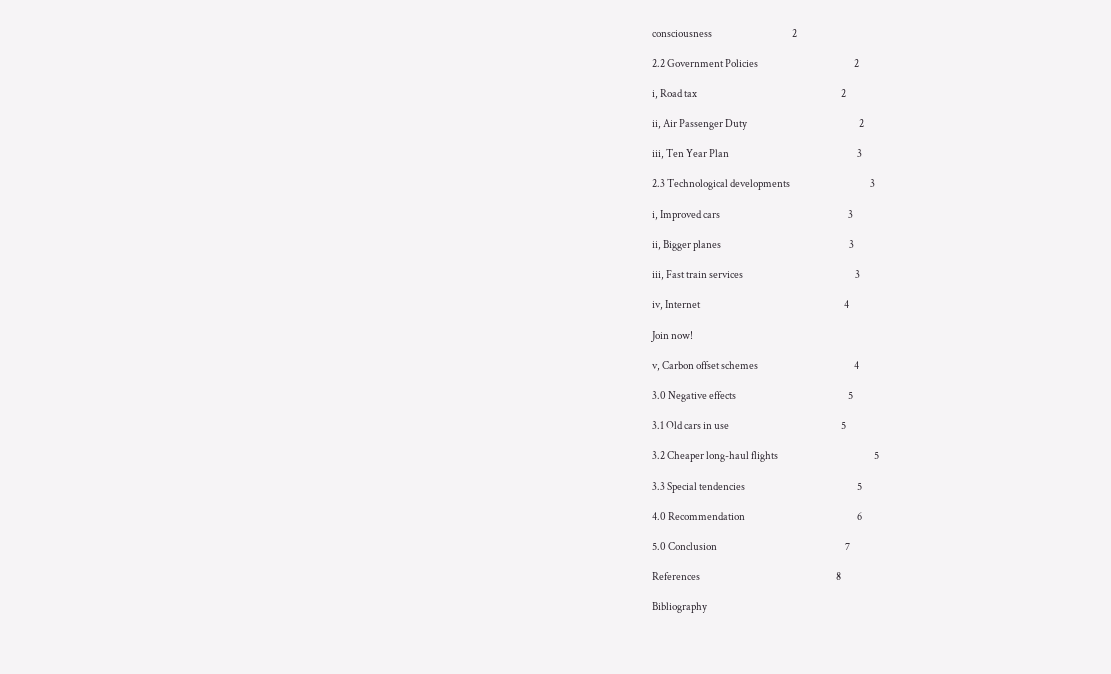consciousness                                        2

2.2 Government Policies                                                2

i, Road tax                                                                        2

ii, Air Passenger Duty                                                        2

iii, Ten Year Plan                                                                3

2.3 Technological developments                                        3

i, Improved cars                                                                3

ii, Bigger planes                                                                3

iii, Fast train services                                                        3

iv, Internet                                                                        4

Join now!

v, Carbon offset schemes                                                4

3.0 Negative effects                                                        5

3.1 Old cars in use                                                        5

3.2 Cheaper long-haul flights                                                5

3.3 Special tendencies                                                        5

4.0 Recommendation                                                        6

5.0 Conclusion                                                                7

References                                                                    8

Bibliography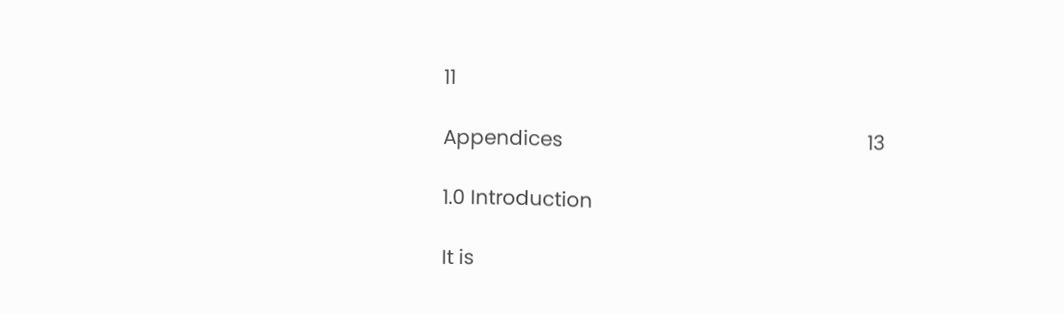11

Appendices                                                             13

1.0 Introduction

It is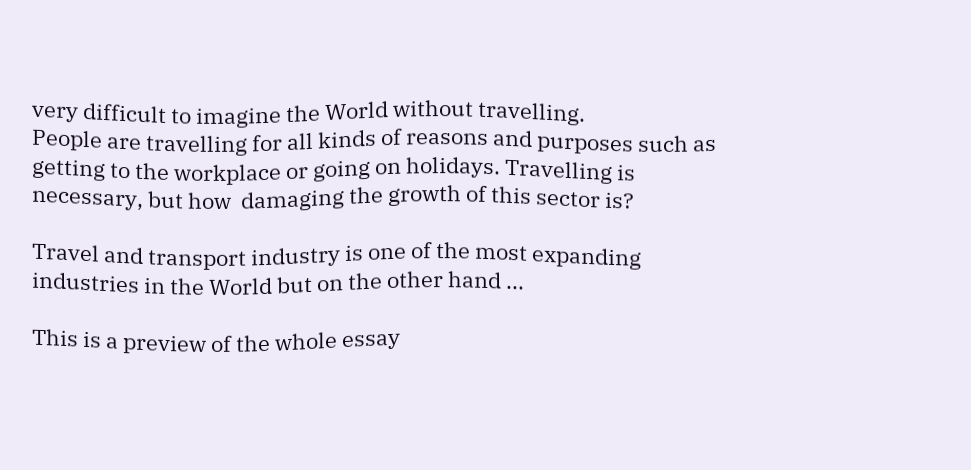very difficult to imagine the World without travelling.
People are travelling for all kinds of reasons and purposes such as getting to the workplace or going on holidays. Travelling is necessary, but how  damaging the growth of this sector is?

Travel and transport industry is one of the most expanding industries in the World but on the other hand ...

This is a preview of the whole essay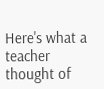Here's what a teacher thought of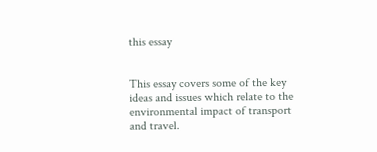this essay


This essay covers some of the key ideas and issues which relate to the environmental impact of transport and travel.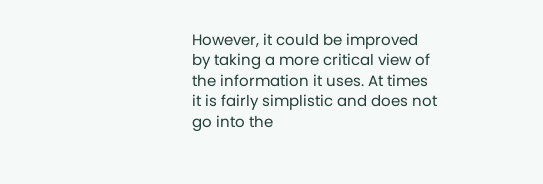However, it could be improved by taking a more critical view of the information it uses. At times it is fairly simplistic and does not go into the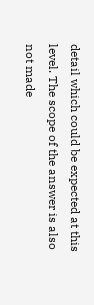detail which could be expected at this level. The scope of the answer is also not made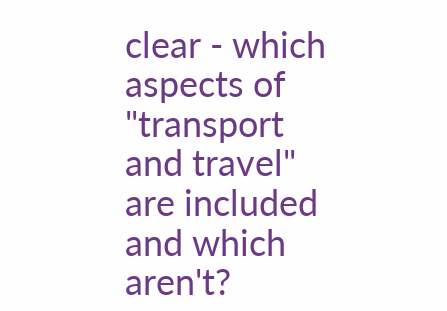clear - which aspects of "transport and travel" are included and which aren't?